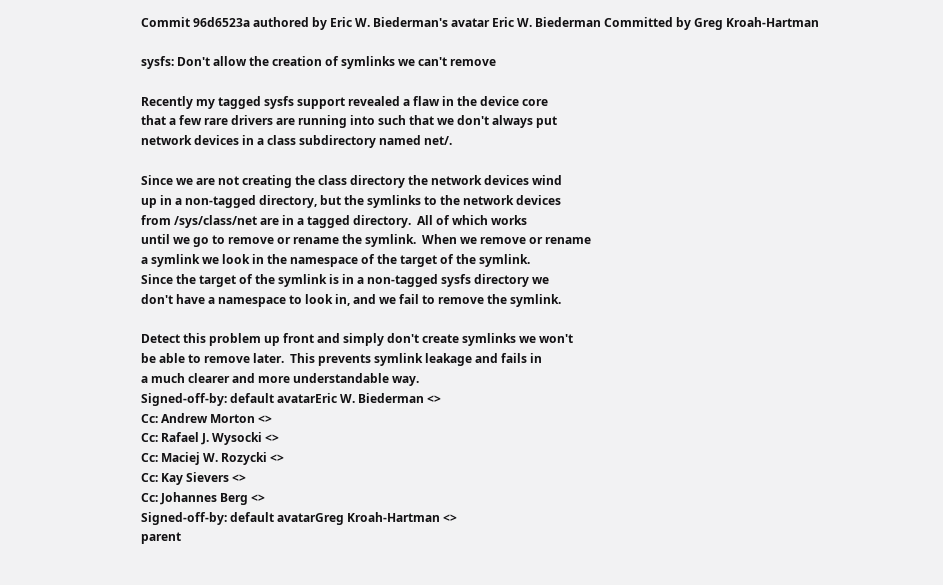Commit 96d6523a authored by Eric W. Biederman's avatar Eric W. Biederman Committed by Greg Kroah-Hartman

sysfs: Don't allow the creation of symlinks we can't remove

Recently my tagged sysfs support revealed a flaw in the device core
that a few rare drivers are running into such that we don't always put
network devices in a class subdirectory named net/.

Since we are not creating the class directory the network devices wind
up in a non-tagged directory, but the symlinks to the network devices
from /sys/class/net are in a tagged directory.  All of which works
until we go to remove or rename the symlink.  When we remove or rename
a symlink we look in the namespace of the target of the symlink.
Since the target of the symlink is in a non-tagged sysfs directory we
don't have a namespace to look in, and we fail to remove the symlink.

Detect this problem up front and simply don't create symlinks we won't
be able to remove later.  This prevents symlink leakage and fails in
a much clearer and more understandable way.
Signed-off-by: default avatarEric W. Biederman <>
Cc: Andrew Morton <>
Cc: Rafael J. Wysocki <>
Cc: Maciej W. Rozycki <>
Cc: Kay Sievers <>
Cc: Johannes Berg <>
Signed-off-by: default avatarGreg Kroah-Hartman <>
parent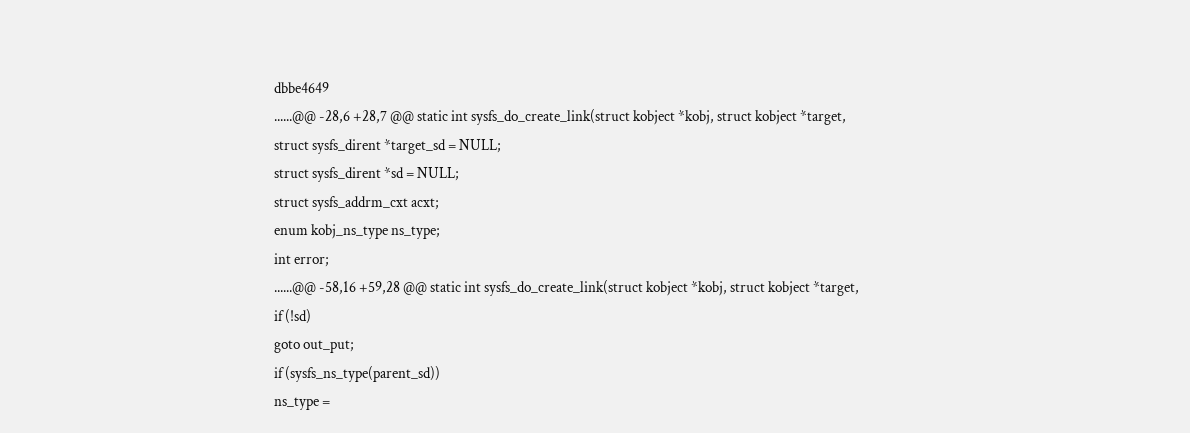dbbe4649
......@@ -28,6 +28,7 @@ static int sysfs_do_create_link(struct kobject *kobj, struct kobject *target,
struct sysfs_dirent *target_sd = NULL;
struct sysfs_dirent *sd = NULL;
struct sysfs_addrm_cxt acxt;
enum kobj_ns_type ns_type;
int error;
......@@ -58,16 +59,28 @@ static int sysfs_do_create_link(struct kobject *kobj, struct kobject *target,
if (!sd)
goto out_put;
if (sysfs_ns_type(parent_sd))
ns_type =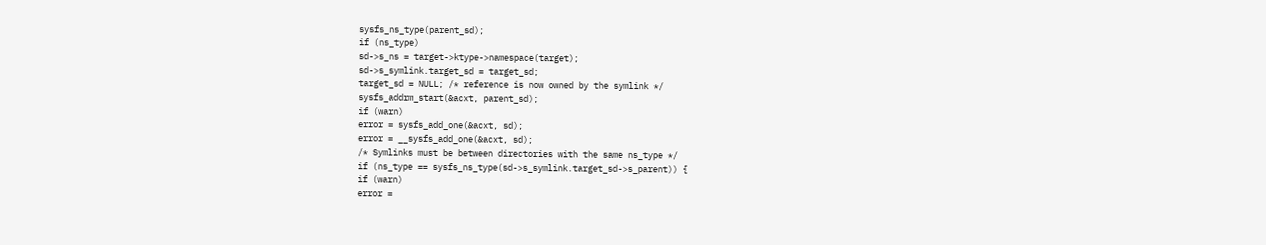sysfs_ns_type(parent_sd);
if (ns_type)
sd->s_ns = target->ktype->namespace(target);
sd->s_symlink.target_sd = target_sd;
target_sd = NULL; /* reference is now owned by the symlink */
sysfs_addrm_start(&acxt, parent_sd);
if (warn)
error = sysfs_add_one(&acxt, sd);
error = __sysfs_add_one(&acxt, sd);
/* Symlinks must be between directories with the same ns_type */
if (ns_type == sysfs_ns_type(sd->s_symlink.target_sd->s_parent)) {
if (warn)
error =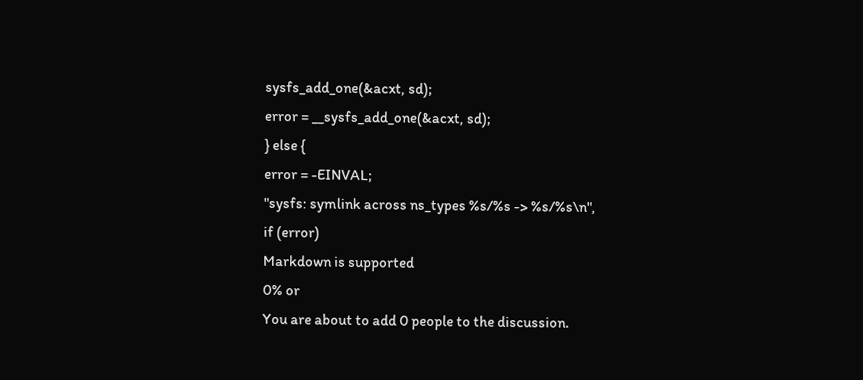sysfs_add_one(&acxt, sd);
error = __sysfs_add_one(&acxt, sd);
} else {
error = -EINVAL;
"sysfs: symlink across ns_types %s/%s -> %s/%s\n",
if (error)
Markdown is supported
0% or
You are about to add 0 people to the discussion.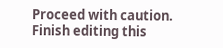Proceed with caution.
Finish editing this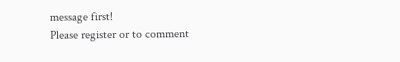message first!
Please register or to comment